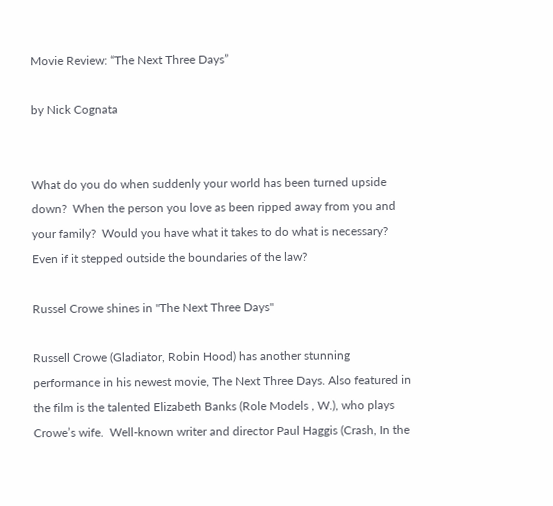Movie Review: “The Next Three Days”

by Nick Cognata


What do you do when suddenly your world has been turned upside down?  When the person you love as been ripped away from you and your family?  Would you have what it takes to do what is necessary?  Even if it stepped outside the boundaries of the law?

Russel Crowe shines in "The Next Three Days"

Russell Crowe (Gladiator, Robin Hood) has another stunning performance in his newest movie, The Next Three Days. Also featured in the film is the talented Elizabeth Banks (Role Models , W.), who plays Crowe’s wife.  Well-known writer and director Paul Haggis (Crash, In the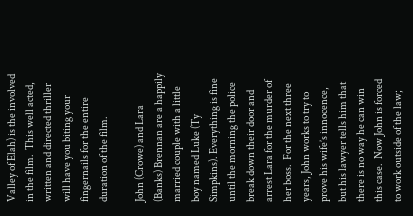Valley of Elah) is the involved in the film.  This well acted, written and directed thriller will have you biting your fingernails for the entire duration of the film.

John (Crowe) and Lara (Banks) Brennan are a happily married couple with a little boy named Luke (Ty Simpkins). Everything is fine until the morning the police break down their door and arrest Lara for the murder of her boss.  For the next three years, John works to try to prove his wife’s innocence, but his lawyer tells him that there is no way he can win this case.  Now John is forced to work outside of the law;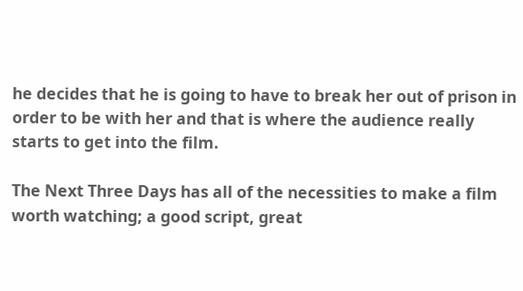he decides that he is going to have to break her out of prison in order to be with her and that is where the audience really starts to get into the film.

The Next Three Days has all of the necessities to make a film worth watching; a good script, great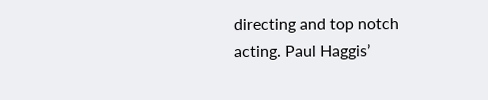directing and top notch acting. Paul Haggis’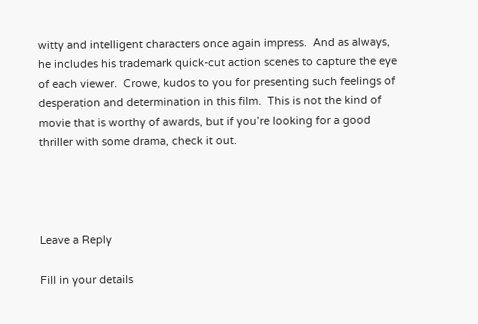witty and intelligent characters once again impress.  And as always, he includes his trademark quick-cut action scenes to capture the eye of each viewer.  Crowe, kudos to you for presenting such feelings of desperation and determination in this film.  This is not the kind of movie that is worthy of awards, but if you’re looking for a good thriller with some drama, check it out.




Leave a Reply

Fill in your details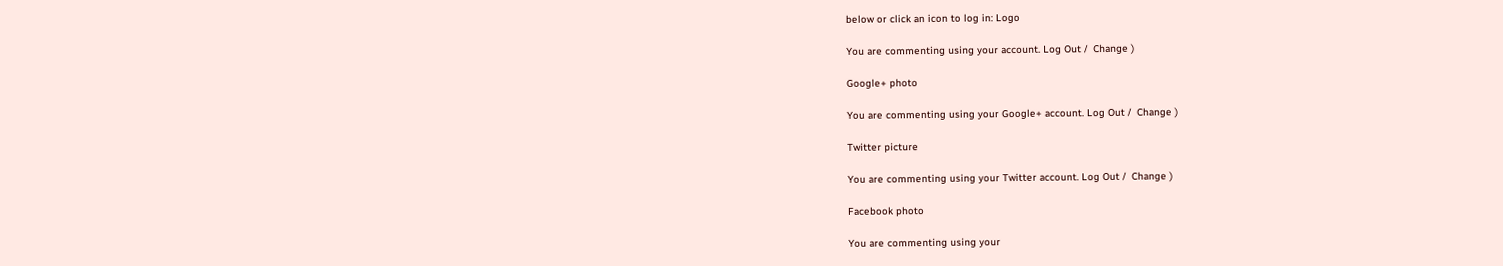below or click an icon to log in: Logo

You are commenting using your account. Log Out /  Change )

Google+ photo

You are commenting using your Google+ account. Log Out /  Change )

Twitter picture

You are commenting using your Twitter account. Log Out /  Change )

Facebook photo

You are commenting using your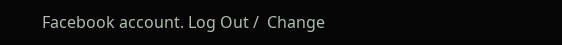Facebook account. Log Out /  Change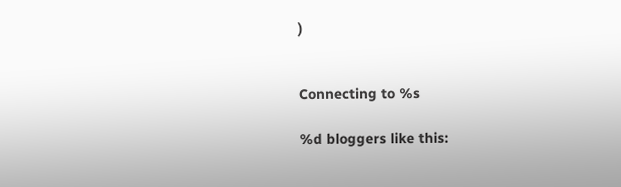)


Connecting to %s

%d bloggers like this: